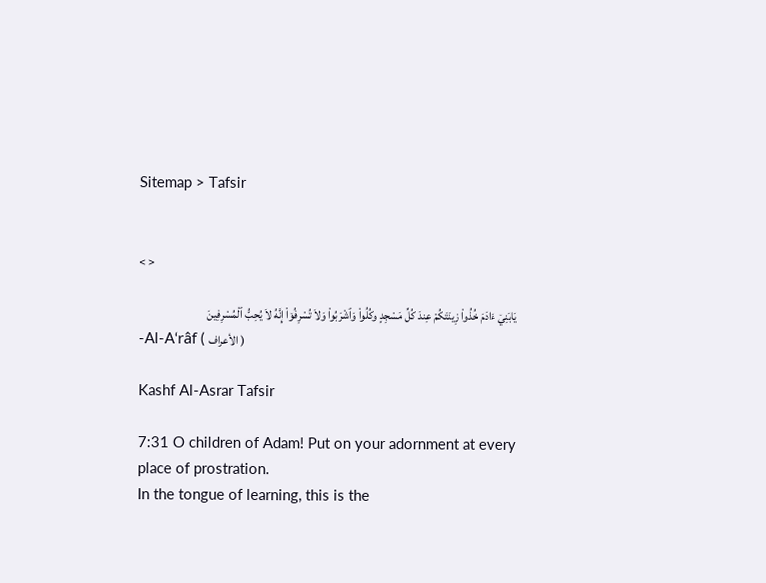Sitemap > Tafsir


< >

يَابَنِيۤ ءَادَمَ خُذُواْ زِينَتَكُمْ عِندَ كُلِّ مَسْجِدٍ وكُلُواْ وَٱشْرَبُواْ وَلاَ تُسْرِفُوۤاْ إِنَّهُ لاَ يُحِبُّ ٱلْمُسْرِفِينَ
-Al-A‘râf ( الأعراف )

Kashf Al-Asrar Tafsir

7:31 O children of Adam! Put on your adornment at every place of prostration.
In the tongue of learning, this is the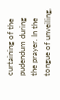curtaining of the pudendum during the prayer. In the tongue of unveiling,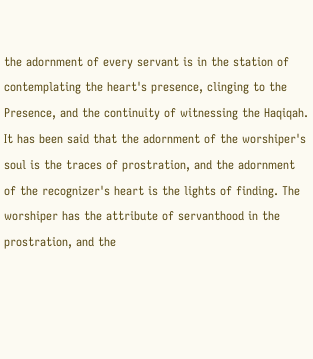the adornment of every servant is in the station of contemplating the heart's presence, clinging to the Presence, and the continuity of witnessing the Haqiqah.
It has been said that the adornment of the worshiper's soul is the traces of prostration, and the adornment of the recognizer's heart is the lights of finding. The worshiper has the attribute of servanthood in the prostration, and the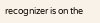recognizer is on the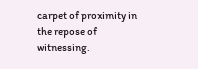carpet of proximity in the repose of witnessing.